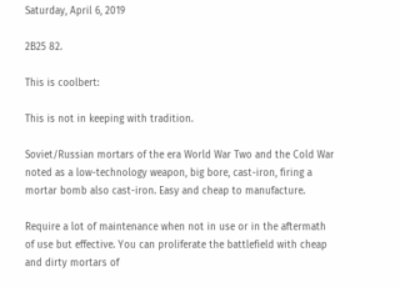Saturday, April 6, 2019

2B25 82.

This is coolbert:

This is not in keeping with tradition.

Soviet/Russian mortars of the era World War Two and the Cold War noted as a low-technology weapon, big bore, cast-iron, firing a mortar bomb also cast-iron. Easy and cheap to manufacture.

Require a lot of maintenance when not in use or in the aftermath of use but effective. You can proliferate the battlefield with cheap and dirty mortars of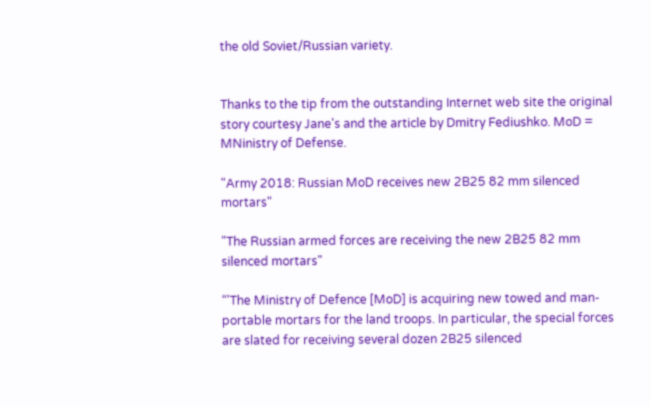the old Soviet/Russian variety.


Thanks to the tip from the outstanding Internet web site the original story courtesy Jane's and the article by Dmitry Fediushko. MoD = MNinistry of Defense.

"Army 2018: Russian MoD receives new 2B25 82 mm silenced mortars"

"The Russian armed forces are receiving the new 2B25 82 mm silenced mortars"

“'The Ministry of Defence [MoD] is acquiring new towed and man-portable mortars for the land troops. In particular, the special forces are slated for receiving several dozen 2B25 silenced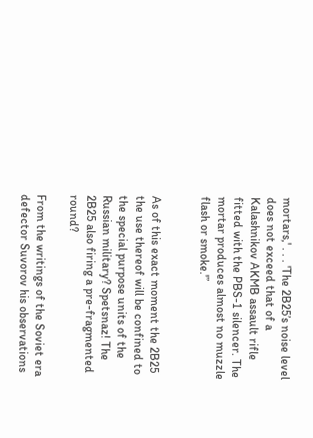mortars,' . . . 'The 2B25’s noise level does not exceed that of a Kalashnikov AKMB assault rifle fitted with the PBS-1 silencer. The mortar produces almost no muzzle flash or smoke.'”


As of this exact moment the 2B25 the use thereof will be confined to the special purpose units of the Russian military? Spetsnaz! The 2B25 also firing a pre-fragmented round?

From the writings of the Soviet era defector Suvorov his observations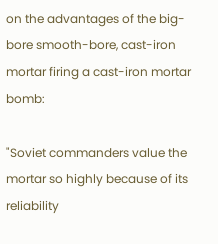on the advantages of the big-bore smooth-bore, cast-iron mortar firing a cast-iron mortar bomb:

"Soviet commanders value the mortar so highly because of its reliability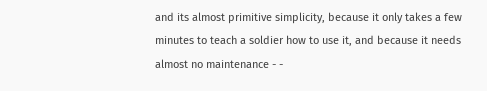and its almost primitive simplicity, because it only takes a few minutes to teach a soldier how to use it, and because it needs almost no maintenance - -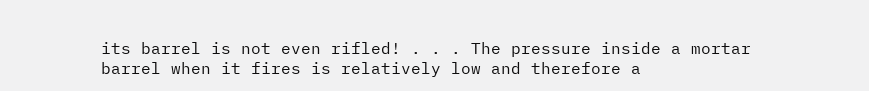its barrel is not even rifled! . . . The pressure inside a mortar barrel when it fires is relatively low and therefore a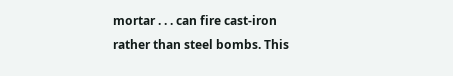mortar . . . can fire cast-iron rather than steel bombs. This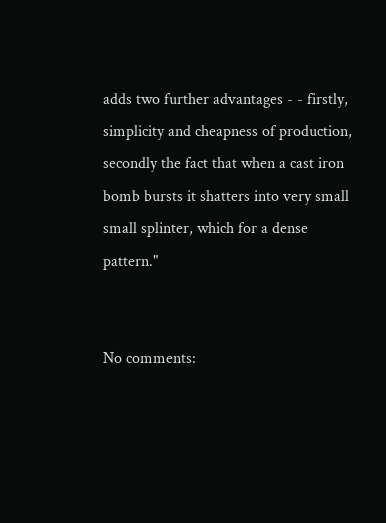adds two further advantages - - firstly, simplicity and cheapness of production, secondly the fact that when a cast iron bomb bursts it shatters into very small small splinter, which for a dense pattern."


No comments: